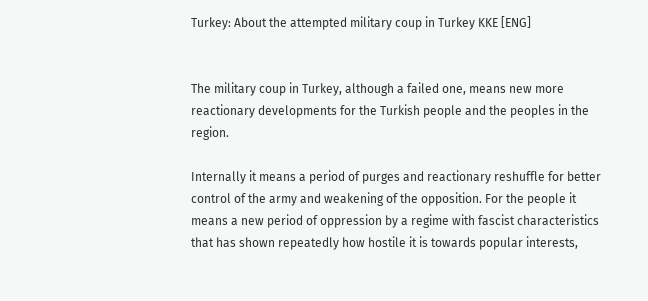Turkey: About the attempted military coup in Turkey KKE [ENG]


The military coup in Turkey, although a failed one, means new more reactionary developments for the Turkish people and the peoples in the region.

Internally it means a period of purges and reactionary reshuffle for better control of the army and weakening of the opposition. For the people it means a new period of oppression by a regime with fascist characteristics that has shown repeatedly how hostile it is towards popular interests,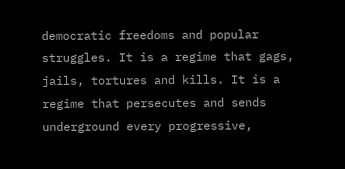democratic freedoms and popular struggles. It is a regime that gags, jails, tortures and kills. It is a regime that persecutes and sends underground every progressive,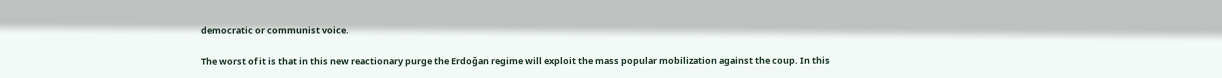democratic or communist voice.

The worst of it is that in this new reactionary purge the Erdoğan regime will exploit the mass popular mobilization against the coup. In this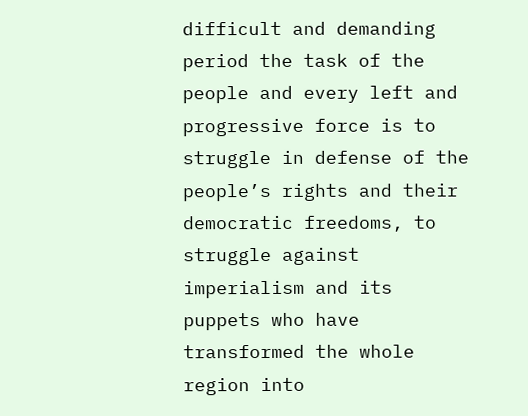difficult and demanding period the task of the people and every left and progressive force is to struggle in defense of the people’s rights and their democratic freedoms, to struggle against imperialism and its puppets who have transformed the whole region into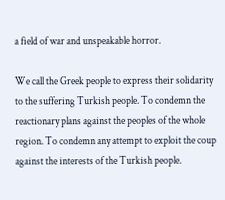a field of war and unspeakable horror.

We call the Greek people to express their solidarity to the suffering Turkish people. To condemn the reactionary plans against the peoples of the whole region. To condemn any attempt to exploit the coup against the interests of the Turkish people.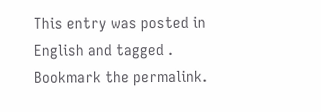This entry was posted in English and tagged . Bookmark the permalink.